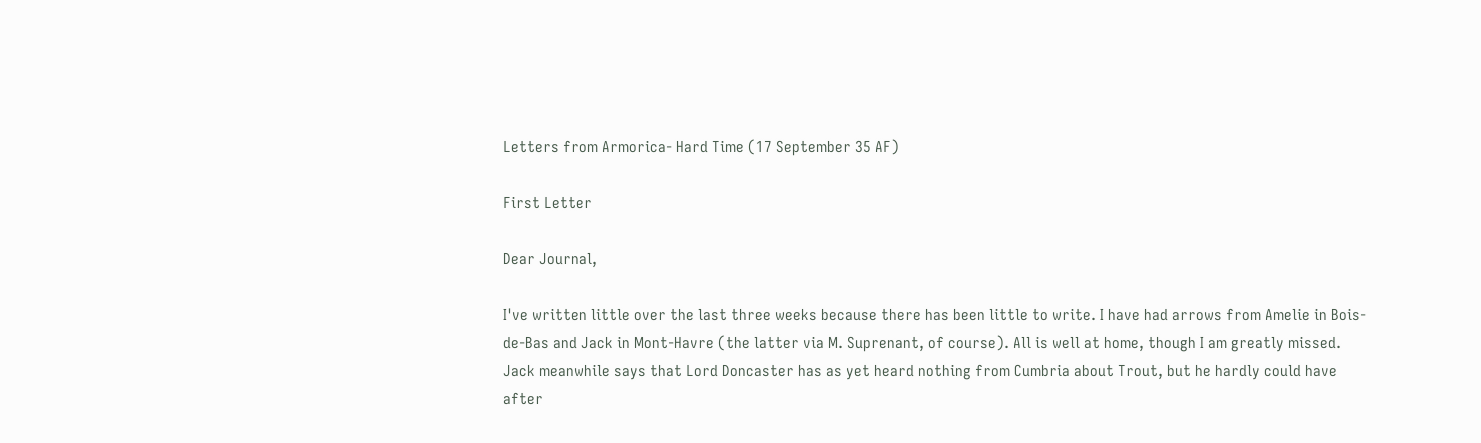Letters from Armorica- Hard Time (17 September 35 AF)

First Letter

Dear Journal,

I've written little over the last three weeks because there has been little to write. I have had arrows from Amelie in Bois-de-Bas and Jack in Mont-Havre (the latter via M. Suprenant, of course). All is well at home, though I am greatly missed. Jack meanwhile says that Lord Doncaster has as yet heard nothing from Cumbria about Trout, but he hardly could have after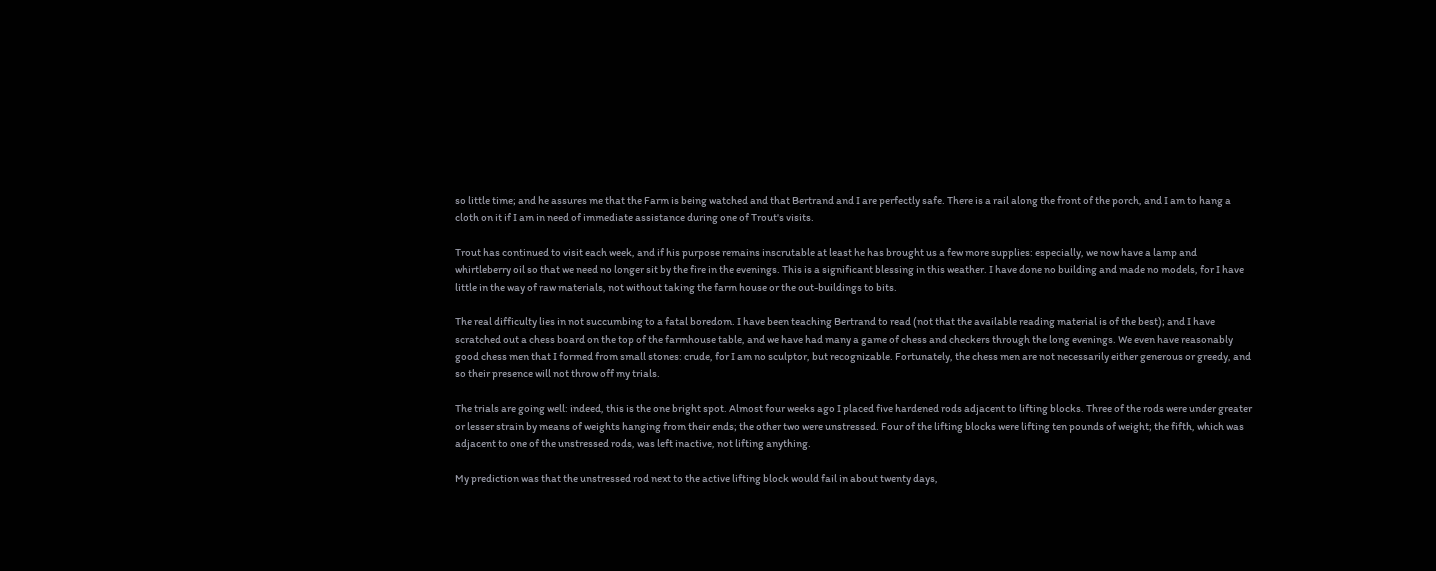so little time; and he assures me that the Farm is being watched and that Bertrand and I are perfectly safe. There is a rail along the front of the porch, and I am to hang a cloth on it if I am in need of immediate assistance during one of Trout's visits.

Trout has continued to visit each week, and if his purpose remains inscrutable at least he has brought us a few more supplies: especially, we now have a lamp and whirtleberry oil so that we need no longer sit by the fire in the evenings. This is a significant blessing in this weather. I have done no building and made no models, for I have little in the way of raw materials, not without taking the farm house or the out-buildings to bits.

The real difficulty lies in not succumbing to a fatal boredom. I have been teaching Bertrand to read (not that the available reading material is of the best); and I have scratched out a chess board on the top of the farmhouse table, and we have had many a game of chess and checkers through the long evenings. We even have reasonably good chess men that I formed from small stones: crude, for I am no sculptor, but recognizable. Fortunately, the chess men are not necessarily either generous or greedy, and so their presence will not throw off my trials.

The trials are going well: indeed, this is the one bright spot. Almost four weeks ago I placed five hardened rods adjacent to lifting blocks. Three of the rods were under greater or lesser strain by means of weights hanging from their ends; the other two were unstressed. Four of the lifting blocks were lifting ten pounds of weight; the fifth, which was adjacent to one of the unstressed rods, was left inactive, not lifting anything.

My prediction was that the unstressed rod next to the active lifting block would fail in about twenty days,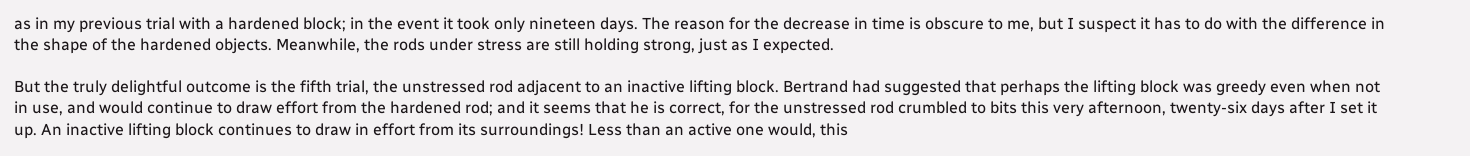as in my previous trial with a hardened block; in the event it took only nineteen days. The reason for the decrease in time is obscure to me, but I suspect it has to do with the difference in the shape of the hardened objects. Meanwhile, the rods under stress are still holding strong, just as I expected.

But the truly delightful outcome is the fifth trial, the unstressed rod adjacent to an inactive lifting block. Bertrand had suggested that perhaps the lifting block was greedy even when not in use, and would continue to draw effort from the hardened rod; and it seems that he is correct, for the unstressed rod crumbled to bits this very afternoon, twenty-six days after I set it up. An inactive lifting block continues to draw in effort from its surroundings! Less than an active one would, this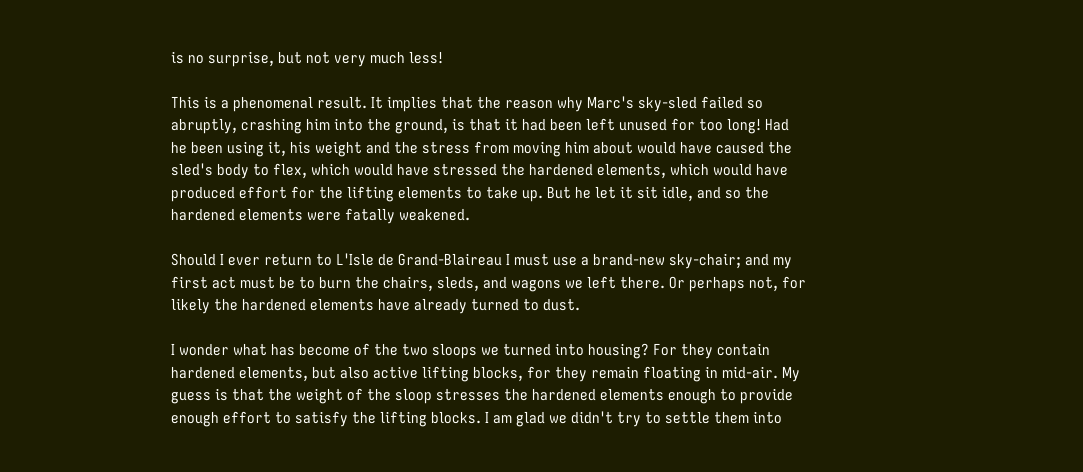is no surprise, but not very much less!

This is a phenomenal result. It implies that the reason why Marc's sky-sled failed so abruptly, crashing him into the ground, is that it had been left unused for too long! Had he been using it, his weight and the stress from moving him about would have caused the sled's body to flex, which would have stressed the hardened elements, which would have produced effort for the lifting elements to take up. But he let it sit idle, and so the hardened elements were fatally weakened.

Should I ever return to L'Isle de Grand-Blaireau I must use a brand-new sky-chair; and my first act must be to burn the chairs, sleds, and wagons we left there. Or perhaps not, for likely the hardened elements have already turned to dust.

I wonder what has become of the two sloops we turned into housing? For they contain hardened elements, but also active lifting blocks, for they remain floating in mid-air. My guess is that the weight of the sloop stresses the hardened elements enough to provide enough effort to satisfy the lifting blocks. I am glad we didn't try to settle them into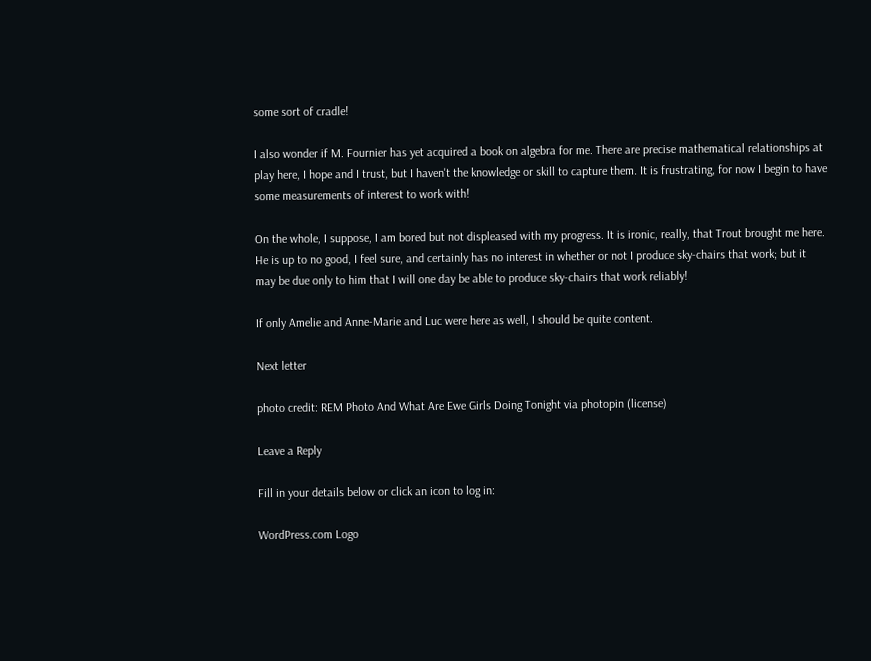some sort of cradle!

I also wonder if M. Fournier has yet acquired a book on algebra for me. There are precise mathematical relationships at play here, I hope and I trust, but I haven't the knowledge or skill to capture them. It is frustrating, for now I begin to have some measurements of interest to work with!

On the whole, I suppose, I am bored but not displeased with my progress. It is ironic, really, that Trout brought me here. He is up to no good, I feel sure, and certainly has no interest in whether or not I produce sky-chairs that work; but it may be due only to him that I will one day be able to produce sky-chairs that work reliably!

If only Amelie and Anne-Marie and Luc were here as well, I should be quite content.

Next letter

photo credit: REM Photo And What Are Ewe Girls Doing Tonight via photopin (license)

Leave a Reply

Fill in your details below or click an icon to log in:

WordPress.com Logo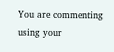You are commenting using your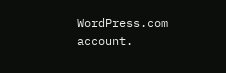WordPress.com account.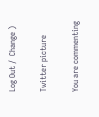Log Out /  Change )

Twitter picture

You are commenting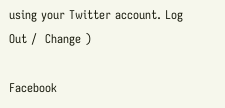using your Twitter account. Log Out /  Change )

Facebook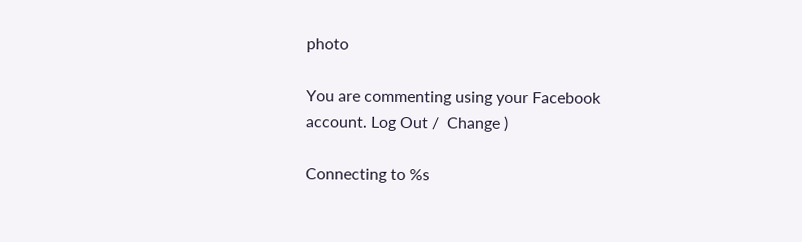photo

You are commenting using your Facebook account. Log Out /  Change )

Connecting to %s